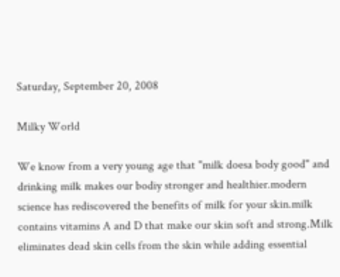Saturday, September 20, 2008

Milky World

We know from a very young age that "milk doesa body good" and drinking milk makes our bodiy stronger and healthier.modern science has rediscovered the benefits of milk for your skin.milk contains vitamins A and D that make our skin soft and strong.Milk eliminates dead skin cells from the skin while adding essential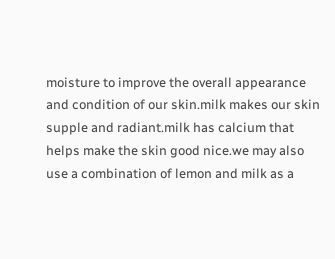moisture to improve the overall appearance and condition of our skin.milk makes our skin supple and radiant.milk has calcium that helps make the skin good nice.we may also use a combination of lemon and milk as a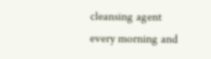cleansing agent every morning and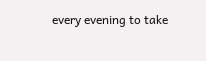every evening to take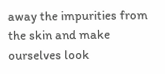away the impurities from the skin and make ourselves look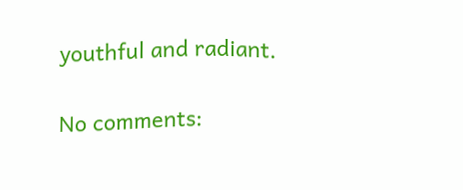youthful and radiant.

No comments: